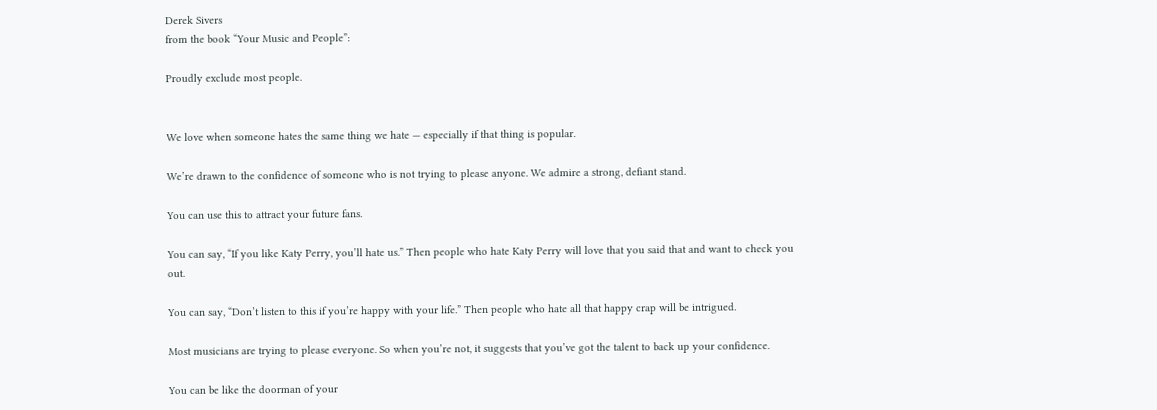Derek Sivers
from the book “Your Music and People”:

Proudly exclude most people.


We love when someone hates the same thing we hate — especially if that thing is popular.

We’re drawn to the confidence of someone who is not trying to please anyone. We admire a strong, defiant stand.

You can use this to attract your future fans.

You can say, “If you like Katy Perry, you’ll hate us.” Then people who hate Katy Perry will love that you said that and want to check you out.

You can say, “Don’t listen to this if you’re happy with your life.” Then people who hate all that happy crap will be intrigued.

Most musicians are trying to please everyone. So when you’re not, it suggests that you’ve got the talent to back up your confidence.

You can be like the doorman of your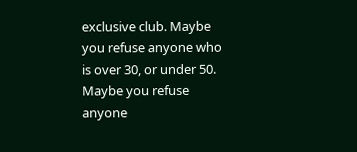exclusive club. Maybe you refuse anyone who is over 30, or under 50. Maybe you refuse anyone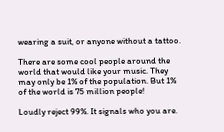wearing a suit, or anyone without a tattoo.

There are some cool people around the world that would like your music. They may only be 1% of the population. But 1% of the world is 75 million people!

Loudly reject 99%. It signals who you are.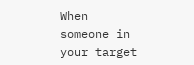When someone in your target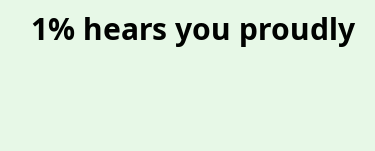1% hears you proudly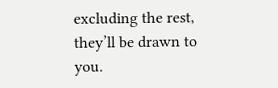excluding the rest, they’ll be drawn to you.